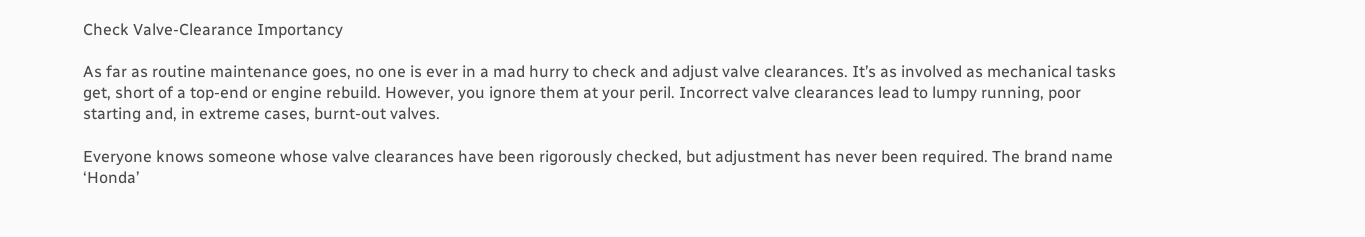Check Valve-Clearance Importancy

As far as routine maintenance goes, no one is ever in a mad hurry to check and adjust valve clearances. It’s as involved as mechanical tasks get, short of a top-end or engine rebuild. However, you ignore them at your peril. Incorrect valve clearances lead to lumpy running, poor starting and, in extreme cases, burnt-out valves.

Everyone knows someone whose valve clearances have been rigorously checked, but adjustment has never been required. The brand name ‘Honda’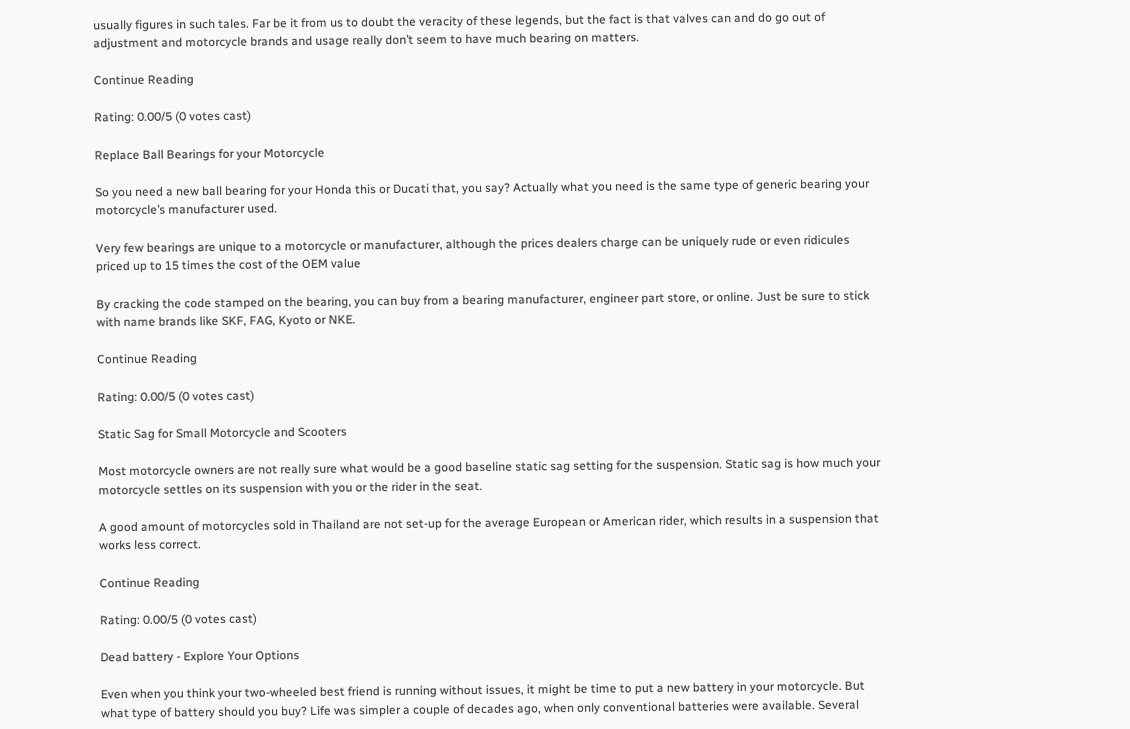usually figures in such tales. Far be it from us to doubt the veracity of these legends, but the fact is that valves can and do go out of adjustment and motorcycle brands and usage really don’t seem to have much bearing on matters.

Continue Reading

Rating: 0.00/5 (0 votes cast)

Replace Ball Bearings for your Motorcycle

So you need a new ball bearing for your Honda this or Ducati that, you say? Actually what you need is the same type of generic bearing your motorcycle’s manufacturer used.

Very few bearings are unique to a motorcycle or manufacturer, although the prices dealers charge can be uniquely rude or even ridicules priced up to 15 times the cost of the OEM value

By cracking the code stamped on the bearing, you can buy from a bearing manufacturer, engineer part store, or online. Just be sure to stick with name brands like SKF, FAG, Kyoto or NKE.

Continue Reading

Rating: 0.00/5 (0 votes cast)

Static Sag for Small Motorcycle and Scooters

Most motorcycle owners are not really sure what would be a good baseline static sag setting for the suspension. Static sag is how much your motorcycle settles on its suspension with you or the rider in the seat.

A good amount of motorcycles sold in Thailand are not set-up for the average European or American rider, which results in a suspension that works less correct.

Continue Reading

Rating: 0.00/5 (0 votes cast)

Dead battery - Explore Your Options

Even when you think your two-wheeled best friend is running without issues, it might be time to put a new battery in your motorcycle. But what type of battery should you buy? Life was simpler a couple of decades ago, when only conventional batteries were available. Several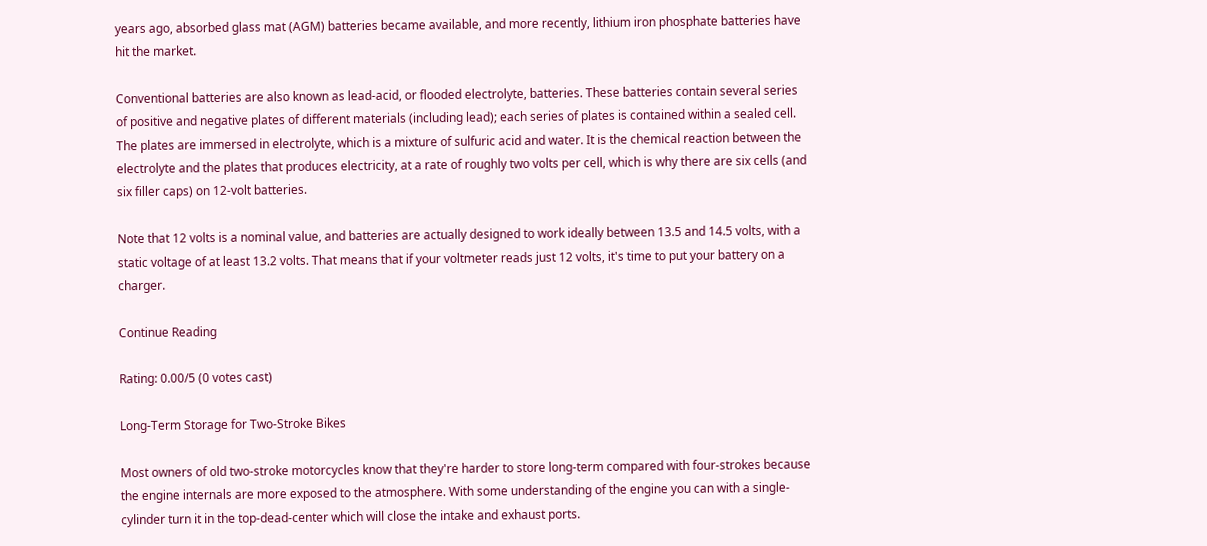years ago, absorbed glass mat (AGM) batteries became available, and more recently, lithium iron phosphate batteries have hit the market.

Conventional batteries are also known as lead-acid, or flooded electrolyte, batteries. These batteries contain several series of positive and negative plates of different materials (including lead); each series of plates is contained within a sealed cell. The plates are immersed in electrolyte, which is a mixture of sulfuric acid and water. It is the chemical reaction between the electrolyte and the plates that produces electricity, at a rate of roughly two volts per cell, which is why there are six cells (and six filler caps) on 12-volt batteries.

Note that 12 volts is a nominal value, and batteries are actually designed to work ideally between 13.5 and 14.5 volts, with a static voltage of at least 13.2 volts. That means that if your voltmeter reads just 12 volts, it's time to put your battery on a charger.

Continue Reading

Rating: 0.00/5 (0 votes cast)

Long-Term Storage for Two-Stroke Bikes

Most owners of old two-stroke motorcycles know that they're harder to store long-term compared with four-strokes because the engine internals are more exposed to the atmosphere. With some understanding of the engine you can with a single-cylinder turn it in the top-dead-center which will close the intake and exhaust ports.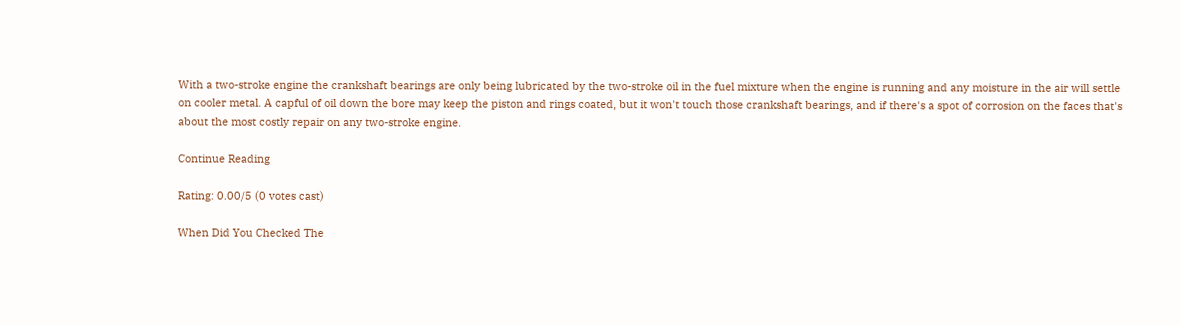With a two-stroke engine the crankshaft bearings are only being lubricated by the two-stroke oil in the fuel mixture when the engine is running and any moisture in the air will settle on cooler metal. A capful of oil down the bore may keep the piston and rings coated, but it won't touch those crankshaft bearings, and if there's a spot of corrosion on the faces that's about the most costly repair on any two-stroke engine.

Continue Reading

Rating: 0.00/5 (0 votes cast)

When Did You Checked The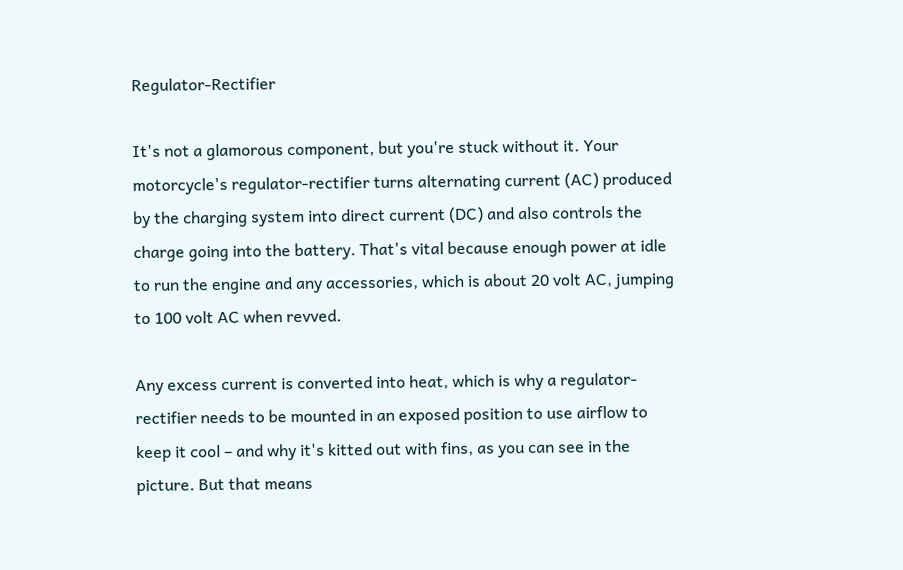Regulator-Rectifier

It's not a glamorous component, but you're stuck without it. Your motorcycle's regulator-rectifier turns alternating current (AC) produced by the charging system into direct current (DC) and also controls the charge going into the battery. That's vital because enough power at idle to run the engine and any accessories, which is about 20 volt AC, jumping to 100 volt AC when revved.

Any excess current is converted into heat, which is why a regulator-rectifier needs to be mounted in an exposed position to use airflow to keep it cool – and why it's kitted out with fins, as you can see in the picture. But that means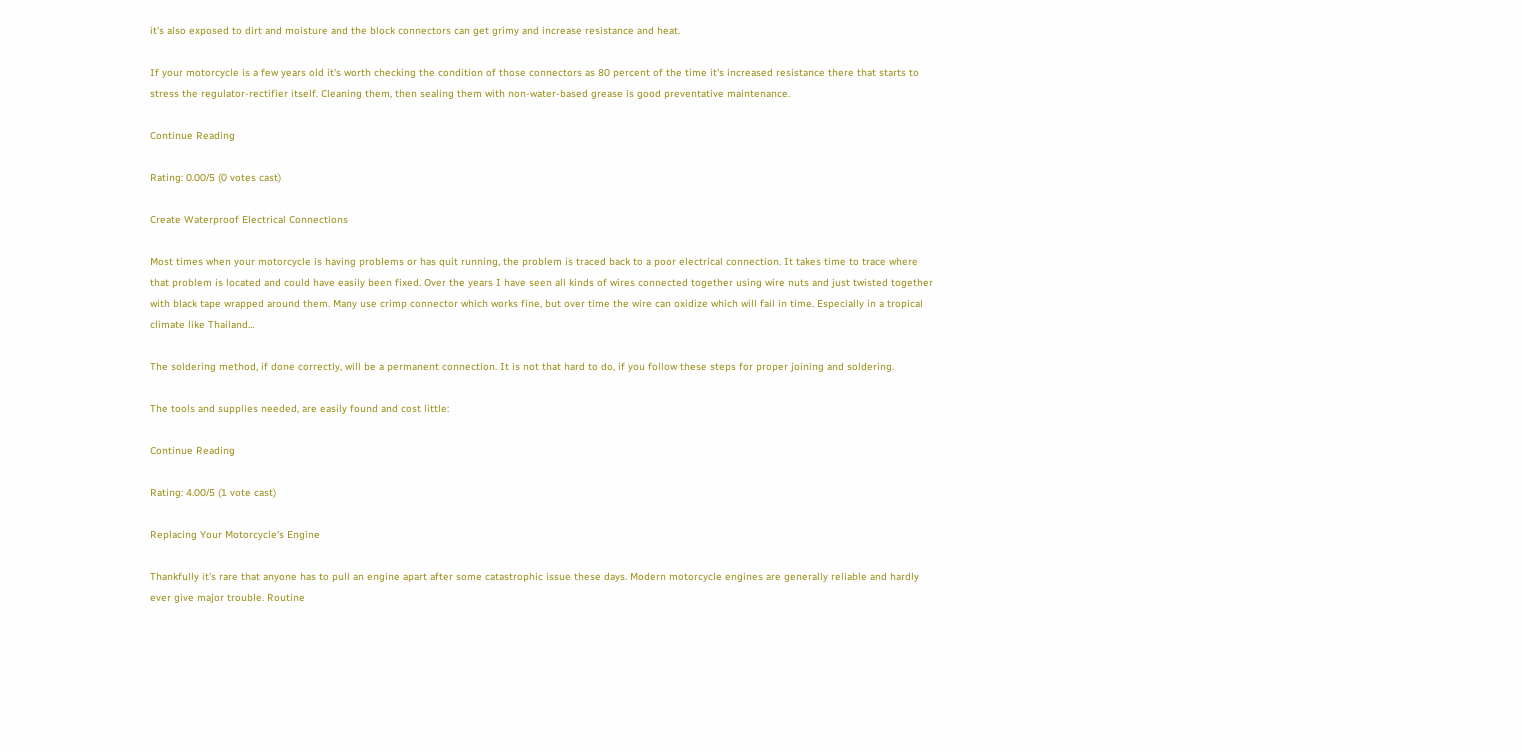it's also exposed to dirt and moisture and the block connectors can get grimy and increase resistance and heat.

If your motorcycle is a few years old it's worth checking the condition of those connectors as 80 percent of the time it's increased resistance there that starts to stress the regulator-rectifier itself. Cleaning them, then sealing them with non-water-based grease is good preventative maintenance.

Continue Reading

Rating: 0.00/5 (0 votes cast)

Create Waterproof Electrical Connections

Most times when your motorcycle is having problems or has quit running, the problem is traced back to a poor electrical connection. It takes time to trace where that problem is located and could have easily been fixed. Over the years I have seen all kinds of wires connected together using wire nuts and just twisted together with black tape wrapped around them. Many use crimp connector which works fine, but over time the wire can oxidize which will fail in time. Especially in a tropical climate like Thailand…

The soldering method, if done correctly, will be a permanent connection. It is not that hard to do, if you follow these steps for proper joining and soldering.

The tools and supplies needed, are easily found and cost little:

Continue Reading

Rating: 4.00/5 (1 vote cast)

Replacing Your Motorcycle's Engine

Thankfully it's rare that anyone has to pull an engine apart after some catastrophic issue these days. Modern motorcycle engines are generally reliable and hardly ever give major trouble. Routine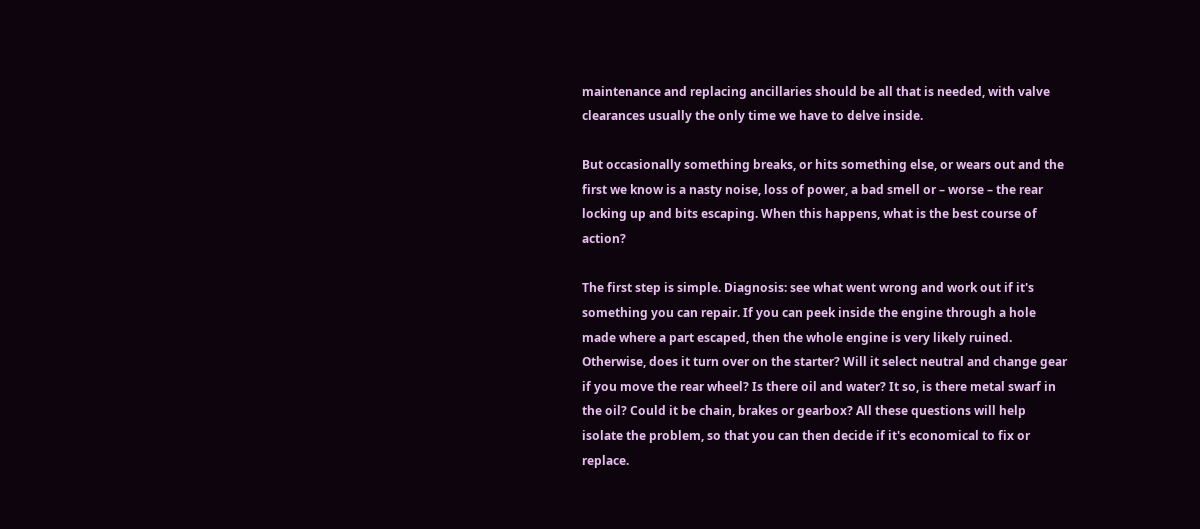maintenance and replacing ancillaries should be all that is needed, with valve clearances usually the only time we have to delve inside.

But occasionally something breaks, or hits something else, or wears out and the first we know is a nasty noise, loss of power, a bad smell or – worse – the rear locking up and bits escaping. When this happens, what is the best course of action?

The first step is simple. Diagnosis: see what went wrong and work out if it's something you can repair. If you can peek inside the engine through a hole made where a part escaped, then the whole engine is very likely ruined. Otherwise, does it turn over on the starter? Will it select neutral and change gear if you move the rear wheel? Is there oil and water? It so, is there metal swarf in the oil? Could it be chain, brakes or gearbox? All these questions will help isolate the problem, so that you can then decide if it's economical to fix or replace.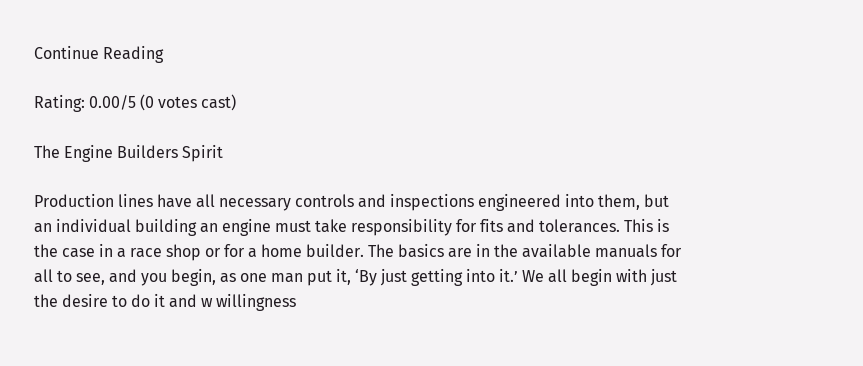Continue Reading

Rating: 0.00/5 (0 votes cast)

The Engine Builders Spirit

Production lines have all necessary controls and inspections engineered into them, but an individual building an engine must take responsibility for fits and tolerances. This is the case in a race shop or for a home builder. The basics are in the available manuals for all to see, and you begin, as one man put it, ‘By just getting into it.’ We all begin with just the desire to do it and w willingness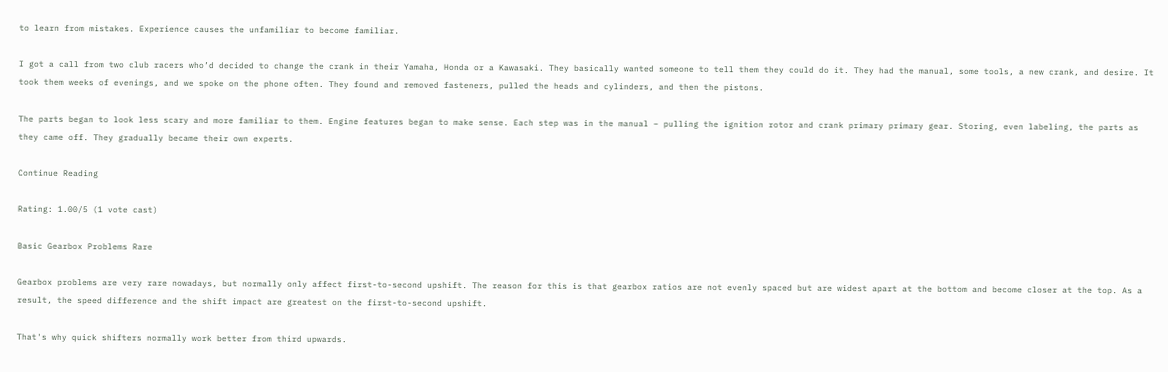to learn from mistakes. Experience causes the unfamiliar to become familiar.

I got a call from two club racers who’d decided to change the crank in their Yamaha, Honda or a Kawasaki. They basically wanted someone to tell them they could do it. They had the manual, some tools, a new crank, and desire. It took them weeks of evenings, and we spoke on the phone often. They found and removed fasteners, pulled the heads and cylinders, and then the pistons.

The parts began to look less scary and more familiar to them. Engine features began to make sense. Each step was in the manual – pulling the ignition rotor and crank primary primary gear. Storing, even labeling, the parts as they came off. They gradually became their own experts.

Continue Reading

Rating: 1.00/5 (1 vote cast)

Basic Gearbox Problems Rare

Gearbox problems are very rare nowadays, but normally only affect first-to-second upshift. The reason for this is that gearbox ratios are not evenly spaced but are widest apart at the bottom and become closer at the top. As a result, the speed difference and the shift impact are greatest on the first-to-second upshift.

That's why quick shifters normally work better from third upwards.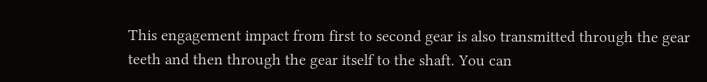This engagement impact from first to second gear is also transmitted through the gear teeth and then through the gear itself to the shaft. You can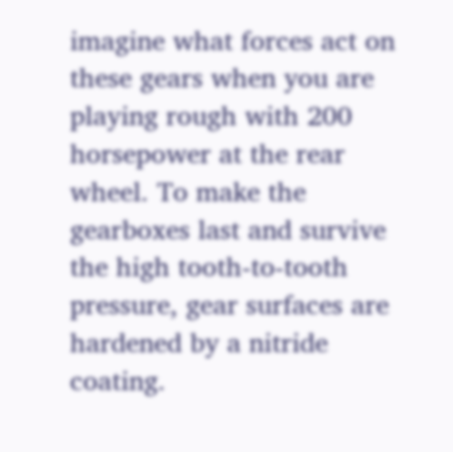imagine what forces act on these gears when you are playing rough with 200 horsepower at the rear wheel. To make the gearboxes last and survive the high tooth-to-tooth pressure, gear surfaces are hardened by a nitride coating.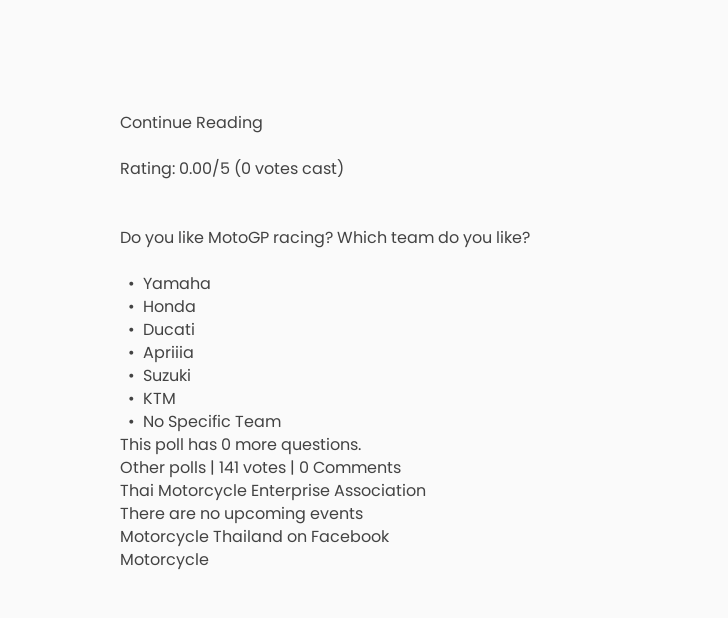Continue Reading

Rating: 0.00/5 (0 votes cast)


Do you like MotoGP racing? Which team do you like?

  •  Yamaha
  •  Honda
  •  Ducati
  •  Apriiia
  •  Suzuki
  •  KTM
  •  No Specific Team
This poll has 0 more questions.
Other polls | 141 votes | 0 Comments
Thai Motorcycle Enterprise Association
There are no upcoming events
Motorcycle Thailand on Facebook
Motorcycle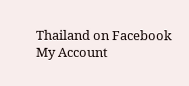Thailand on Facebook
My Account